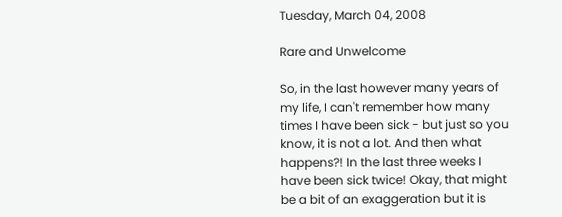Tuesday, March 04, 2008

Rare and Unwelcome

So, in the last however many years of my life, I can't remember how many times I have been sick - but just so you know, it is not a lot. And then what happens?! In the last three weeks I have been sick twice! Okay, that might be a bit of an exaggeration but it is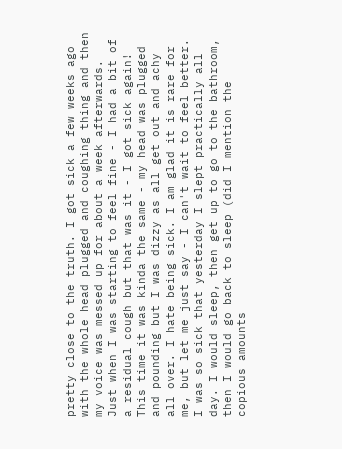pretty close to the truth. I got sick a few weeks ago with the whole head plugged and coughing thing and then my voice was messed up for about a week afterwards. Just when I was starting to feel fine - I had a bit of a residual cough but that was it - I got sick again! This time it was kinda the same - my head was plugged and pounding but I was dizzy as all get out and achy all over. I hate being sick. I am glad it is rare for me, but let me just say - I can't wait to feel better. I was so sick that yesterday I slept practically all day. I would sleep, then get up to go to the bathroom, then I would go back to sleep (did I mention the copious amounts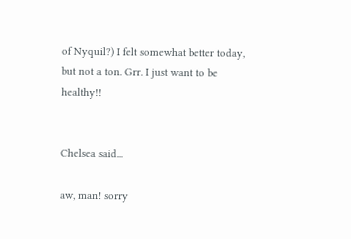of Nyquil?) I felt somewhat better today, but not a ton. Grr. I just want to be healthy!!


Chelsea said...

aw, man! sorry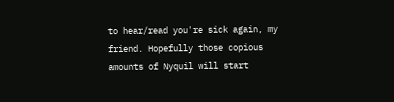to hear/read you're sick again, my friend. Hopefully those copious amounts of Nyquil will start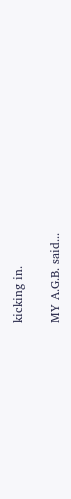kicking in.

MY A.G.B. said...